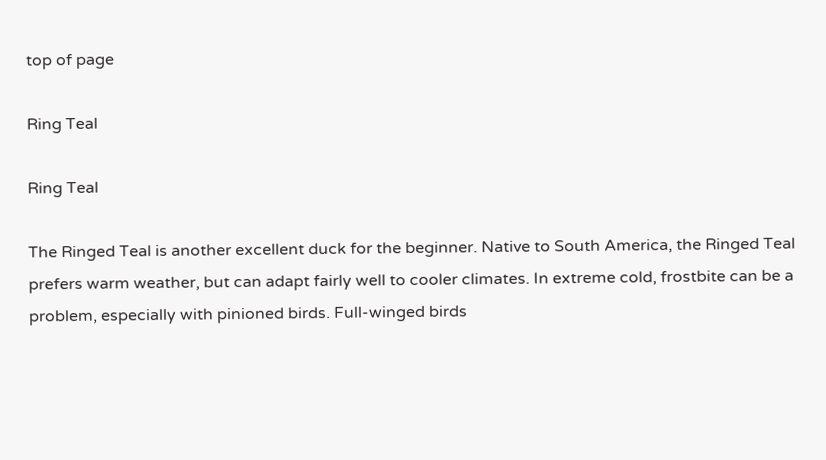top of page

Ring Teal

Ring Teal

The Ringed Teal is another excellent duck for the beginner. Native to South America, the Ringed Teal prefers warm weather, but can adapt fairly well to cooler climates. In extreme cold, frostbite can be a problem, especially with pinioned birds. Full-winged birds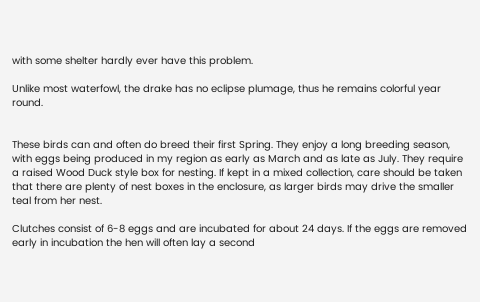with some shelter hardly ever have this problem.

Unlike most waterfowl, the drake has no eclipse plumage, thus he remains colorful year round.


These birds can and often do breed their first Spring. They enjoy a long breeding season, with eggs being produced in my region as early as March and as late as July. They require a raised Wood Duck style box for nesting. If kept in a mixed collection, care should be taken that there are plenty of nest boxes in the enclosure, as larger birds may drive the smaller teal from her nest.

Clutches consist of 6-8 eggs and are incubated for about 24 days. If the eggs are removed early in incubation the hen will often lay a second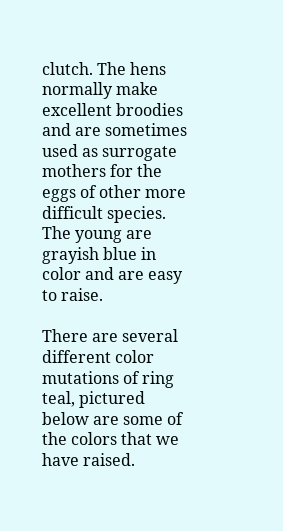clutch. The hens normally make excellent broodies and are sometimes used as surrogate mothers for the eggs of other more difficult species. The young are grayish blue in color and are easy to raise.

There are several different color mutations of ring teal, pictured below are some of the colors that we have raised.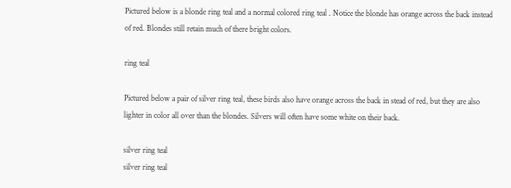Pictured below is a blonde ring teal and a normal colored ring teal . Notice the blonde has orange across the back instead of red. Blondes still retain much of there bright colors.

ring teal

Pictured below a pair of silver ring teal, these birds also have orange across the back in stead of red, but they are also lighter in color all over than the blondes. Silvers will often have some white on their back.

silver ring teal
silver ring teal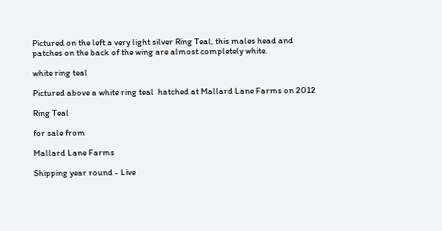Pictured on the left a very light silver Ring Teal, this males head and patches on the back of the wing are almost completely white.

white ring teal

Pictured above a white ring teal  hatched at Mallard Lane Farms on 2012

Ring Teal

for sale from

Mallard Lane Farms

Shipping year round - Live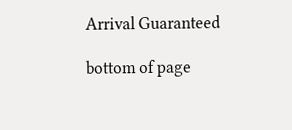Arrival Guaranteed

bottom of page